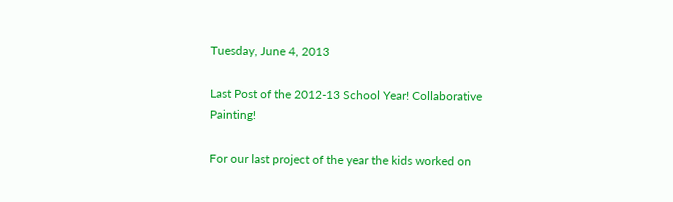Tuesday, June 4, 2013

Last Post of the 2012-13 School Year! Collaborative Painting!

For our last project of the year the kids worked on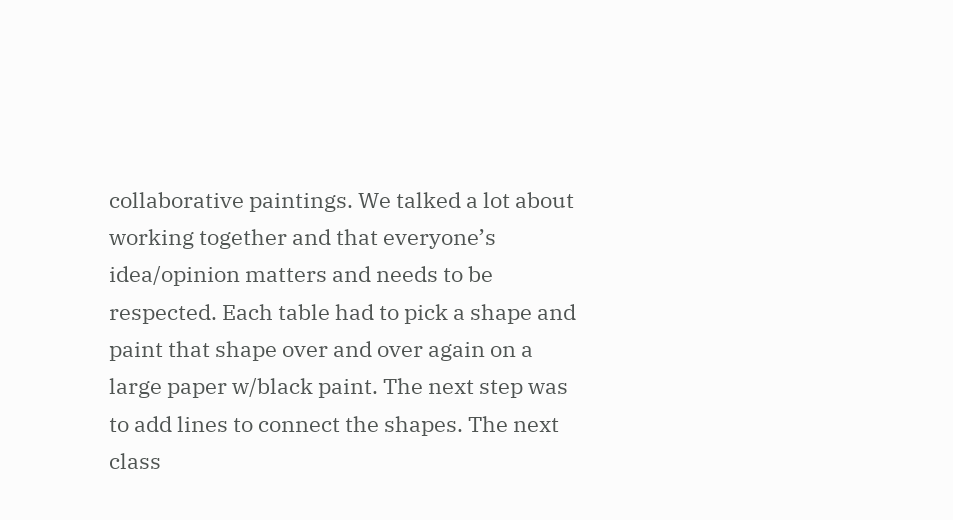collaborative paintings. We talked a lot about working together and that everyone’s idea/opinion matters and needs to be respected. Each table had to pick a shape and paint that shape over and over again on a large paper w/black paint. The next step was to add lines to connect the shapes. The next class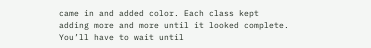came in and added color. Each class kept adding more and more until it looked complete. You’ll have to wait until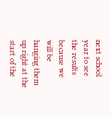next school year to see the results because we will be hanging them up right at the start of the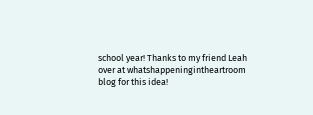school year! Thanks to my friend Leah over at whatshappeningintheartroom blog for this idea!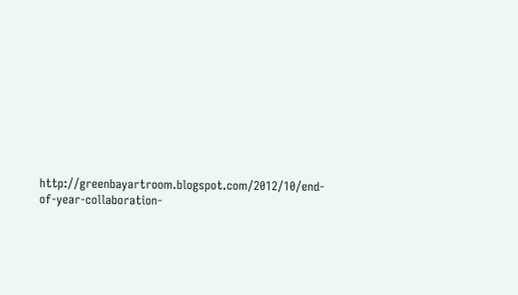http://greenbayartroom.blogspot.com/2012/10/end-of-year-collaboration-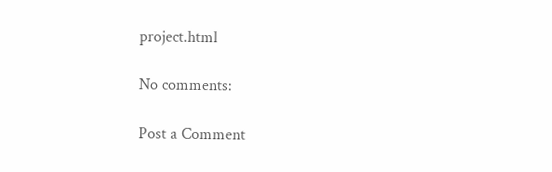project.html

No comments:

Post a Comment